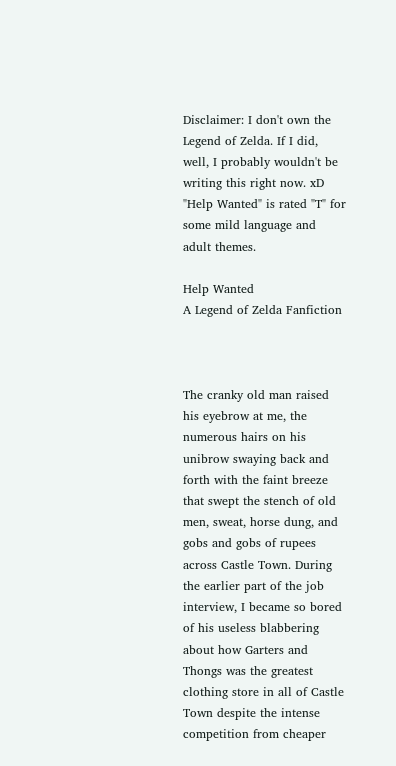Disclaimer: I don't own the Legend of Zelda. If I did, well, I probably wouldn't be writing this right now. xD
"Help Wanted" is rated "T" for some mild language and adult themes.

Help Wanted
A Legend of Zelda Fanfiction



The cranky old man raised his eyebrow at me, the numerous hairs on his unibrow swaying back and forth with the faint breeze that swept the stench of old men, sweat, horse dung, and gobs and gobs of rupees across Castle Town. During the earlier part of the job interview, I became so bored of his useless blabbering about how Garters and Thongs was the greatest clothing store in all of Castle Town despite the intense competition from cheaper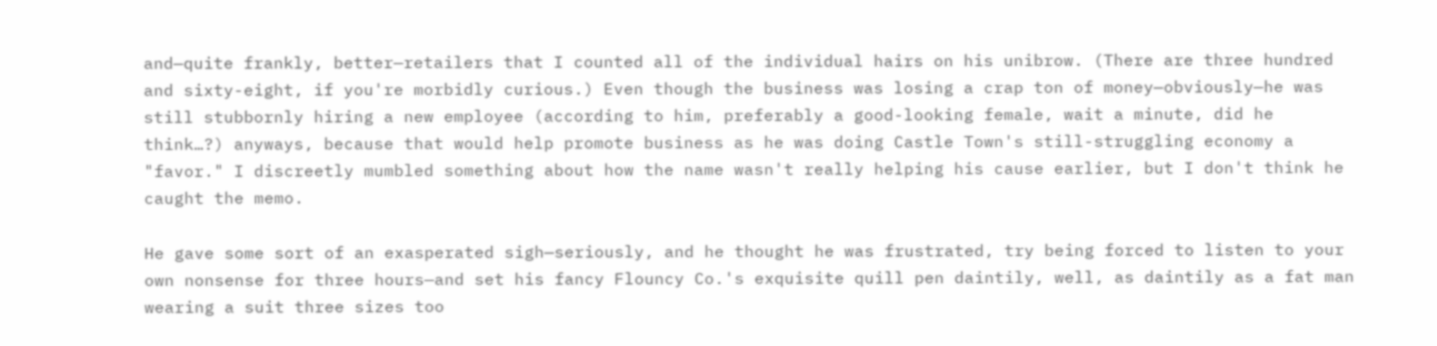and—quite frankly, better—retailers that I counted all of the individual hairs on his unibrow. (There are three hundred and sixty-eight, if you're morbidly curious.) Even though the business was losing a crap ton of money—obviously—he was still stubbornly hiring a new employee (according to him, preferably a good-looking female, wait a minute, did he think…?) anyways, because that would help promote business as he was doing Castle Town's still-struggling economy a "favor." I discreetly mumbled something about how the name wasn't really helping his cause earlier, but I don't think he caught the memo.

He gave some sort of an exasperated sigh—seriously, and he thought he was frustrated, try being forced to listen to your own nonsense for three hours—and set his fancy Flouncy Co.'s exquisite quill pen daintily, well, as daintily as a fat man wearing a suit three sizes too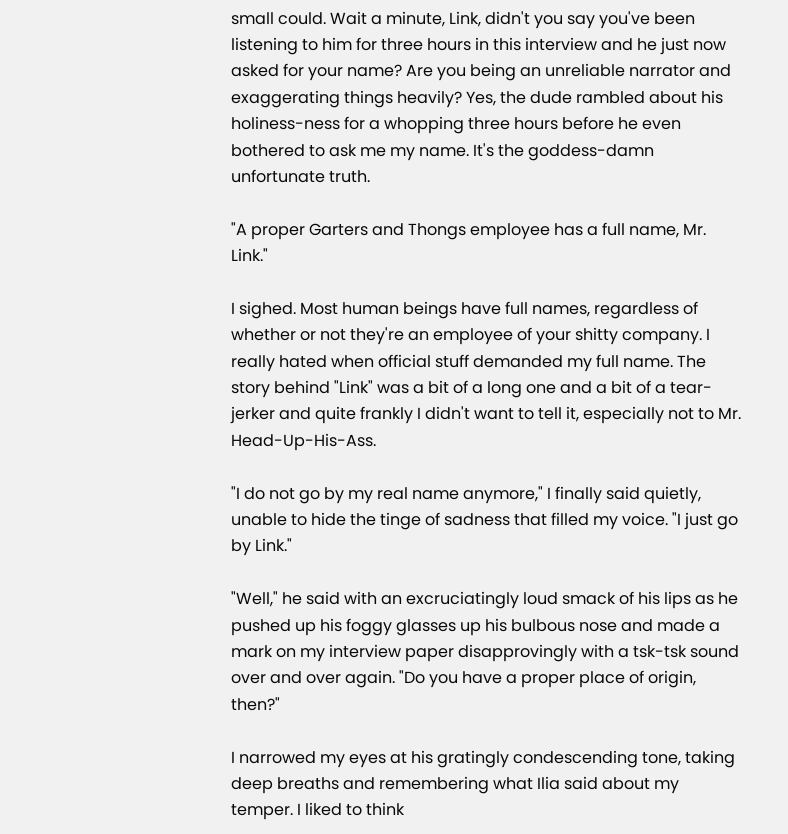small could. Wait a minute, Link, didn't you say you've been listening to him for three hours in this interview and he just now asked for your name? Are you being an unreliable narrator and exaggerating things heavily? Yes, the dude rambled about his holiness-ness for a whopping three hours before he even bothered to ask me my name. It's the goddess-damn unfortunate truth.

"A proper Garters and Thongs employee has a full name, Mr. Link."

I sighed. Most human beings have full names, regardless of whether or not they're an employee of your shitty company. I really hated when official stuff demanded my full name. The story behind "Link" was a bit of a long one and a bit of a tear-jerker and quite frankly I didn't want to tell it, especially not to Mr. Head-Up-His-Ass.

"I do not go by my real name anymore," I finally said quietly, unable to hide the tinge of sadness that filled my voice. "I just go by Link."

"Well," he said with an excruciatingly loud smack of his lips as he pushed up his foggy glasses up his bulbous nose and made a mark on my interview paper disapprovingly with a tsk-tsk sound over and over again. "Do you have a proper place of origin, then?"

I narrowed my eyes at his gratingly condescending tone, taking deep breaths and remembering what Ilia said about my temper. I liked to think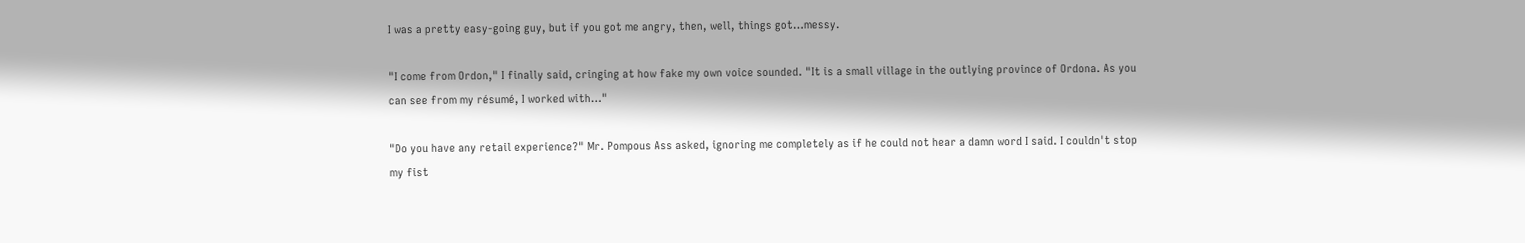I was a pretty easy-going guy, but if you got me angry, then, well, things got…messy.

"I come from Ordon," I finally said, cringing at how fake my own voice sounded. "It is a small village in the outlying province of Ordona. As you can see from my résumé, I worked with…"

"Do you have any retail experience?" Mr. Pompous Ass asked, ignoring me completely as if he could not hear a damn word I said. I couldn't stop my fist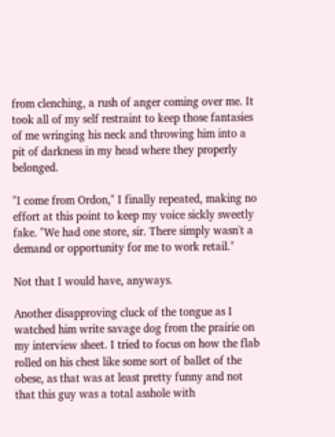from clenching, a rush of anger coming over me. It took all of my self restraint to keep those fantasies of me wringing his neck and throwing him into a pit of darkness in my head where they properly belonged.

"I come from Ordon," I finally repeated, making no effort at this point to keep my voice sickly sweetly fake. "We had one store, sir. There simply wasn't a demand or opportunity for me to work retail."

Not that I would have, anyways.

Another disapproving cluck of the tongue as I watched him write savage dog from the prairie on my interview sheet. I tried to focus on how the flab rolled on his chest like some sort of ballet of the obese, as that was at least pretty funny and not that this guy was a total asshole with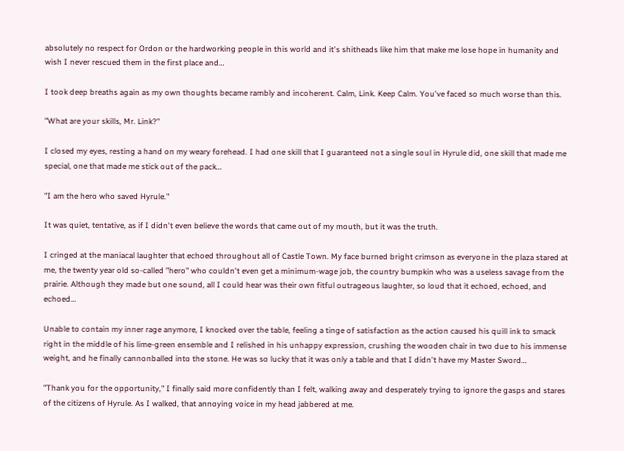absolutely no respect for Ordon or the hardworking people in this world and it's shitheads like him that make me lose hope in humanity and wish I never rescued them in the first place and…

I took deep breaths again as my own thoughts became rambly and incoherent. Calm, Link. Keep Calm. You've faced so much worse than this.

"What are your skills, Mr. Link?"

I closed my eyes, resting a hand on my weary forehead. I had one skill that I guaranteed not a single soul in Hyrule did, one skill that made me special, one that made me stick out of the pack…

"I am the hero who saved Hyrule."

It was quiet, tentative, as if I didn't even believe the words that came out of my mouth, but it was the truth.

I cringed at the maniacal laughter that echoed throughout all of Castle Town. My face burned bright crimson as everyone in the plaza stared at me, the twenty year old so-called "hero" who couldn't even get a minimum-wage job, the country bumpkin who was a useless savage from the prairie. Although they made but one sound, all I could hear was their own fitful outrageous laughter, so loud that it echoed, echoed, and echoed…

Unable to contain my inner rage anymore, I knocked over the table, feeling a tinge of satisfaction as the action caused his quill ink to smack right in the middle of his lime-green ensemble and I relished in his unhappy expression, crushing the wooden chair in two due to his immense weight, and he finally cannonballed into the stone. He was so lucky that it was only a table and that I didn't have my Master Sword…

"Thank you for the opportunity," I finally said more confidently than I felt, walking away and desperately trying to ignore the gasps and stares of the citizens of Hyrule. As I walked, that annoying voice in my head jabbered at me.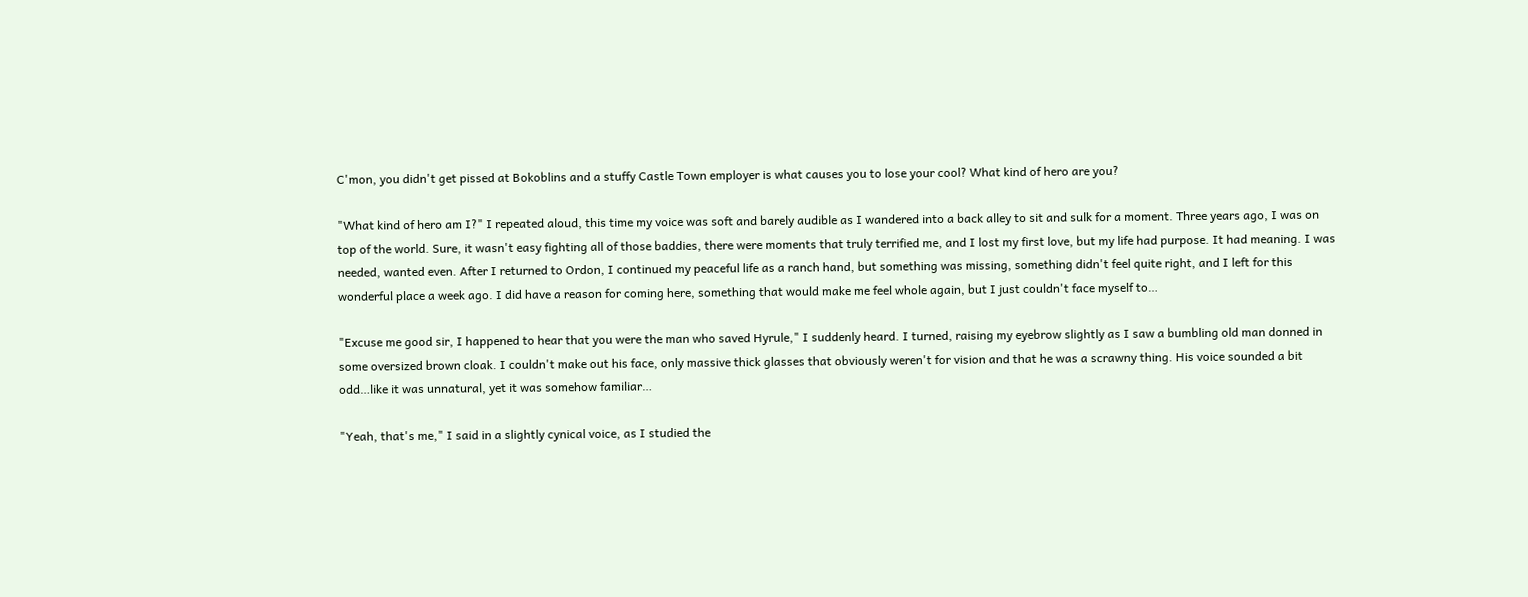C'mon, you didn't get pissed at Bokoblins and a stuffy Castle Town employer is what causes you to lose your cool? What kind of hero are you?

"What kind of hero am I?" I repeated aloud, this time my voice was soft and barely audible as I wandered into a back alley to sit and sulk for a moment. Three years ago, I was on top of the world. Sure, it wasn't easy fighting all of those baddies, there were moments that truly terrified me, and I lost my first love, but my life had purpose. It had meaning. I was needed, wanted even. After I returned to Ordon, I continued my peaceful life as a ranch hand, but something was missing, something didn't feel quite right, and I left for this wonderful place a week ago. I did have a reason for coming here, something that would make me feel whole again, but I just couldn't face myself to…

"Excuse me good sir, I happened to hear that you were the man who saved Hyrule," I suddenly heard. I turned, raising my eyebrow slightly as I saw a bumbling old man donned in some oversized brown cloak. I couldn't make out his face, only massive thick glasses that obviously weren't for vision and that he was a scrawny thing. His voice sounded a bit odd…like it was unnatural, yet it was somehow familiar…

"Yeah, that's me," I said in a slightly cynical voice, as I studied the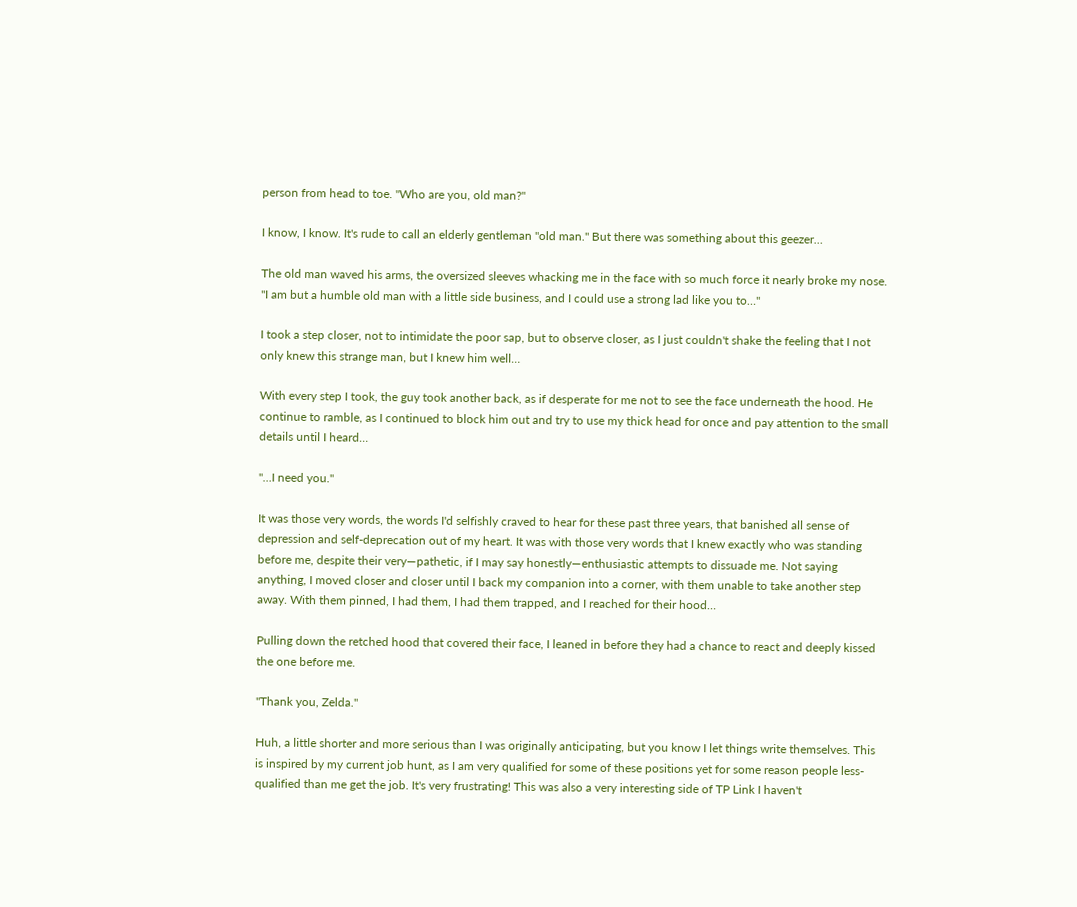person from head to toe. "Who are you, old man?"

I know, I know. It's rude to call an elderly gentleman "old man." But there was something about this geezer…

The old man waved his arms, the oversized sleeves whacking me in the face with so much force it nearly broke my nose. "I am but a humble old man with a little side business, and I could use a strong lad like you to…"

I took a step closer, not to intimidate the poor sap, but to observe closer, as I just couldn't shake the feeling that I not only knew this strange man, but I knew him well…

With every step I took, the guy took another back, as if desperate for me not to see the face underneath the hood. He continue to ramble, as I continued to block him out and try to use my thick head for once and pay attention to the small details until I heard…

"…I need you."

It was those very words, the words I'd selfishly craved to hear for these past three years, that banished all sense of depression and self-deprecation out of my heart. It was with those very words that I knew exactly who was standing before me, despite their very—pathetic, if I may say honestly—enthusiastic attempts to dissuade me. Not saying anything, I moved closer and closer until I back my companion into a corner, with them unable to take another step away. With them pinned, I had them, I had them trapped, and I reached for their hood…

Pulling down the retched hood that covered their face, I leaned in before they had a chance to react and deeply kissed the one before me.

"Thank you, Zelda."

Huh, a little shorter and more serious than I was originally anticipating, but you know I let things write themselves. This is inspired by my current job hunt, as I am very qualified for some of these positions yet for some reason people less-qualified than me get the job. It's very frustrating! This was also a very interesting side of TP Link I haven't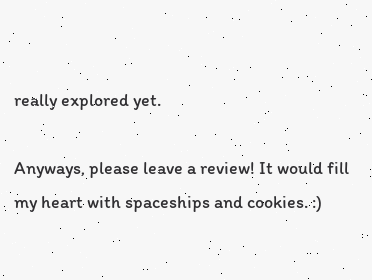really explored yet.

Anyways, please leave a review! It would fill my heart with spaceships and cookies. :)